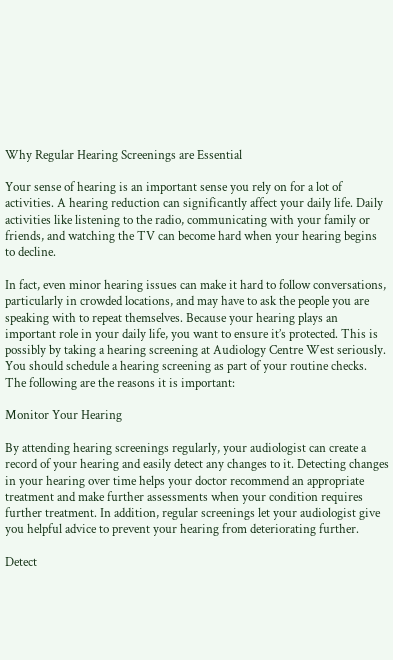Why Regular Hearing Screenings are Essential

Your sense of hearing is an important sense you rely on for a lot of activities. A hearing reduction can significantly affect your daily life. Daily activities like listening to the radio, communicating with your family or friends, and watching the TV can become hard when your hearing begins to decline.

In fact, even minor hearing issues can make it hard to follow conversations, particularly in crowded locations, and may have to ask the people you are speaking with to repeat themselves. Because your hearing plays an important role in your daily life, you want to ensure it’s protected. This is possibly by taking a hearing screening at Audiology Centre West seriously. You should schedule a hearing screening as part of your routine checks. The following are the reasons it is important:

Monitor Your Hearing

By attending hearing screenings regularly, your audiologist can create a record of your hearing and easily detect any changes to it. Detecting changes in your hearing over time helps your doctor recommend an appropriate treatment and make further assessments when your condition requires further treatment. In addition, regular screenings let your audiologist give you helpful advice to prevent your hearing from deteriorating further.

Detect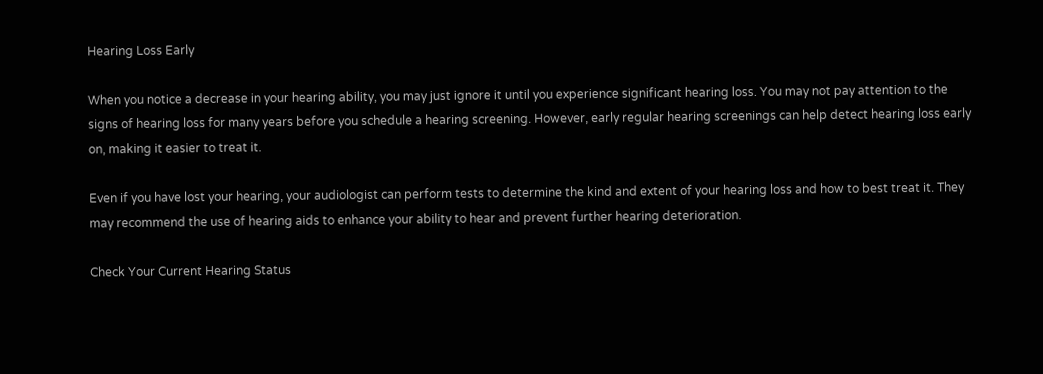Hearing Loss Early

When you notice a decrease in your hearing ability, you may just ignore it until you experience significant hearing loss. You may not pay attention to the signs of hearing loss for many years before you schedule a hearing screening. However, early regular hearing screenings can help detect hearing loss early on, making it easier to treat it.

Even if you have lost your hearing, your audiologist can perform tests to determine the kind and extent of your hearing loss and how to best treat it. They may recommend the use of hearing aids to enhance your ability to hear and prevent further hearing deterioration.

Check Your Current Hearing Status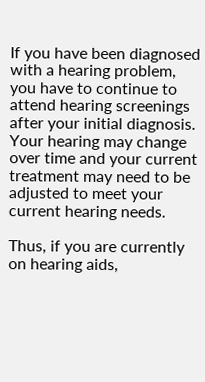If you have been diagnosed with a hearing problem, you have to continue to attend hearing screenings after your initial diagnosis. Your hearing may change over time and your current treatment may need to be adjusted to meet your current hearing needs.

Thus, if you are currently on hearing aids,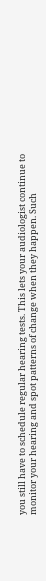you still have to schedule regular hearing tests. This lets your audiologist continue to monitor your hearing and spot patterns of change when they happen. Such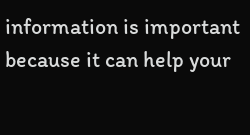information is important because it can help your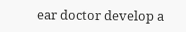ear doctor develop a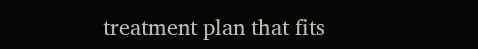treatment plan that fits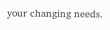your changing needs.